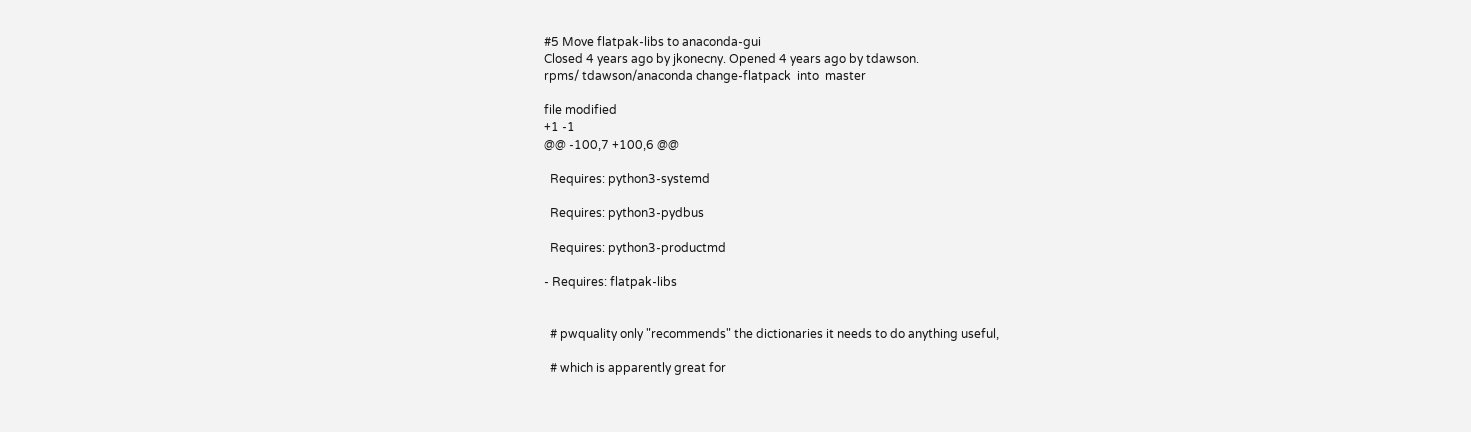#5 Move flatpak-libs to anaconda-gui
Closed 4 years ago by jkonecny. Opened 4 years ago by tdawson.
rpms/ tdawson/anaconda change-flatpack  into  master

file modified
+1 -1
@@ -100,7 +100,6 @@

  Requires: python3-systemd

  Requires: python3-pydbus

  Requires: python3-productmd

- Requires: flatpak-libs


  # pwquality only "recommends" the dictionaries it needs to do anything useful,

  # which is apparently great for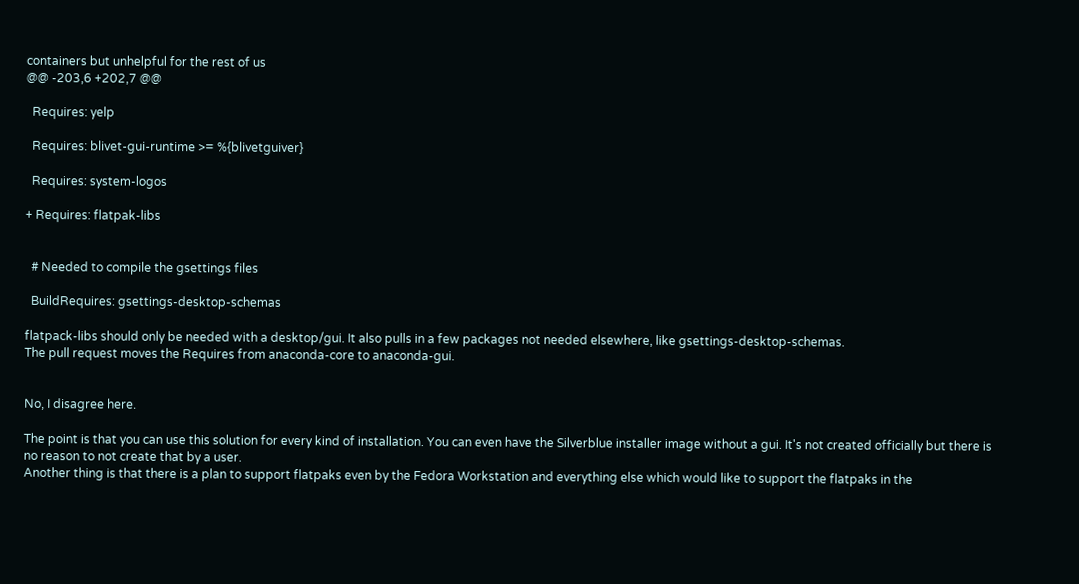containers but unhelpful for the rest of us
@@ -203,6 +202,7 @@

  Requires: yelp

  Requires: blivet-gui-runtime >= %{blivetguiver}

  Requires: system-logos

+ Requires: flatpak-libs


  # Needed to compile the gsettings files

  BuildRequires: gsettings-desktop-schemas

flatpack-libs should only be needed with a desktop/gui. It also pulls in a few packages not needed elsewhere, like gsettings-desktop-schemas.
The pull request moves the Requires from anaconda-core to anaconda-gui.


No, I disagree here.

The point is that you can use this solution for every kind of installation. You can even have the Silverblue installer image without a gui. It's not created officially but there is no reason to not create that by a user.
Another thing is that there is a plan to support flatpaks even by the Fedora Workstation and everything else which would like to support the flatpaks in the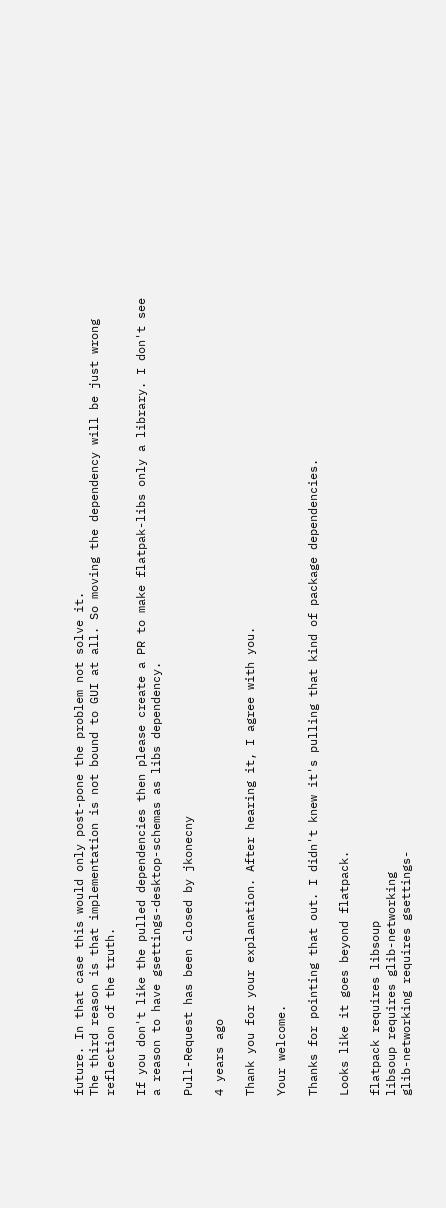future. In that case this would only post-pone the problem not solve it.
The third reason is that implementation is not bound to GUI at all. So moving the dependency will be just wrong reflection of the truth.

If you don't like the pulled dependencies then please create a PR to make flatpak-libs only a library. I don't see a reason to have gsettings-desktop-schemas as libs dependency.

Pull-Request has been closed by jkonecny

4 years ago

Thank you for your explanation. After hearing it, I agree with you.

Your welcome.

Thanks for pointing that out. I didn't knew it's pulling that kind of package dependencies.

Looks like it goes beyond flatpack.

flatpack requires libsoup
libsoup requires glib-networking
glib-networking requires gsettings-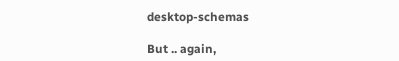desktop-schemas

But .. again,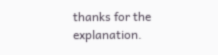thanks for the explanation.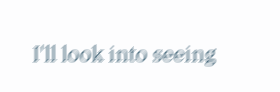I'll look into seeing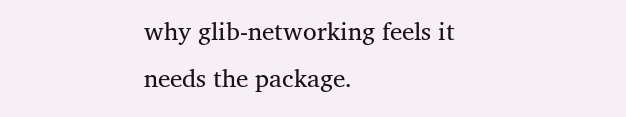why glib-networking feels it needs the package.